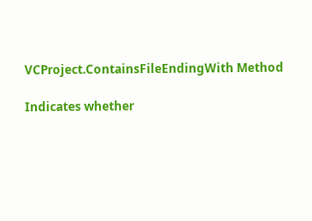VCProject.ContainsFileEndingWith Method

Indicates whether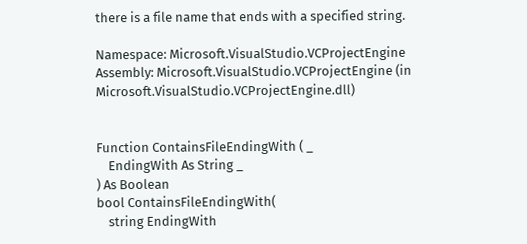there is a file name that ends with a specified string.

Namespace: Microsoft.VisualStudio.VCProjectEngine
Assembly: Microsoft.VisualStudio.VCProjectEngine (in Microsoft.VisualStudio.VCProjectEngine.dll)


Function ContainsFileEndingWith ( _
    EndingWith As String _
) As Boolean
bool ContainsFileEndingWith(
    string EndingWith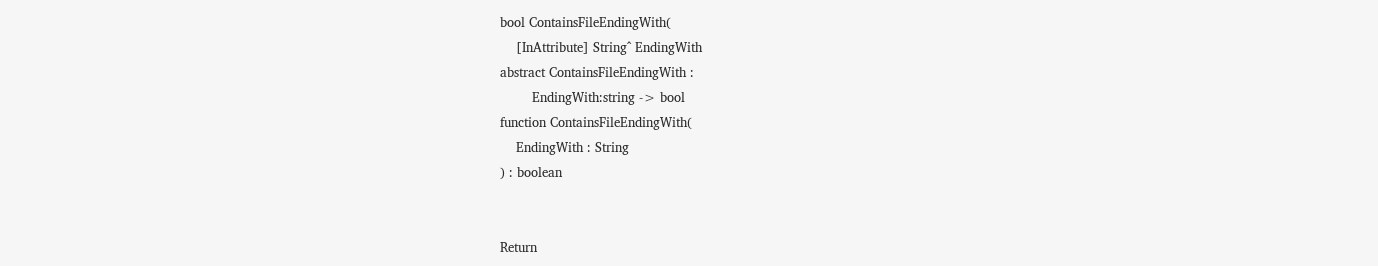bool ContainsFileEndingWith(
    [InAttribute] String^ EndingWith
abstract ContainsFileEndingWith :
        EndingWith:string -> bool
function ContainsFileEndingWith(
    EndingWith : String
) : boolean


Return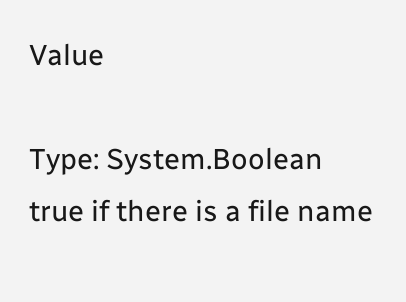Value

Type: System.Boolean
true if there is a file name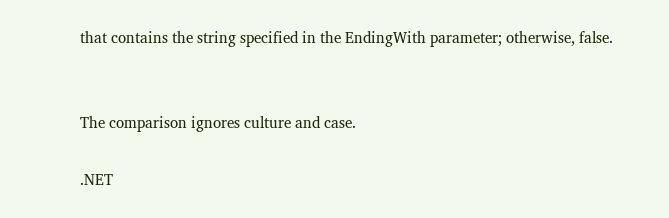that contains the string specified in the EndingWith parameter; otherwise, false.


The comparison ignores culture and case.

.NET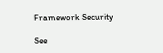Framework Security

See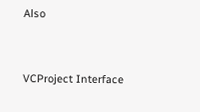Also


VCProject Interface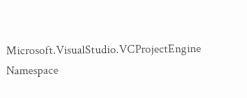Microsoft.VisualStudio.VCProjectEngine Namespace